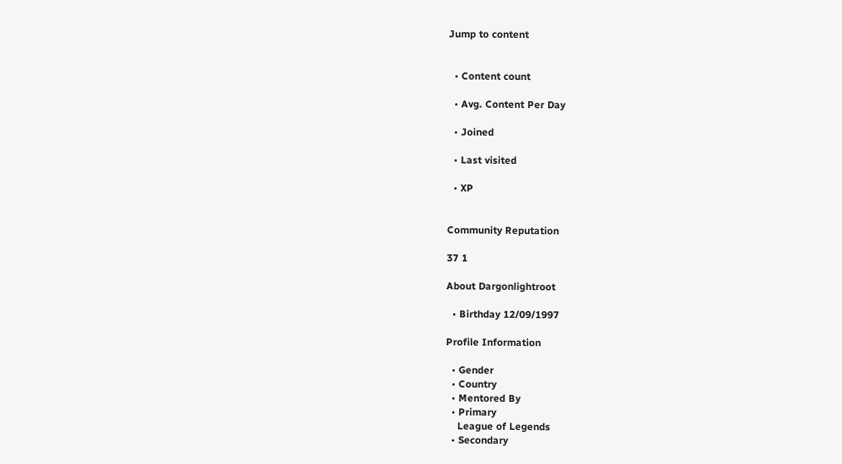Jump to content


  • Content count

  • Avg. Content Per Day

  • Joined

  • Last visited

  • XP


Community Reputation

37 1

About Dargonlightroot

  • Birthday 12/09/1997

Profile Information

  • Gender
  • Country
  • Mentored By
  • Primary
    League of Legends
  • Secondary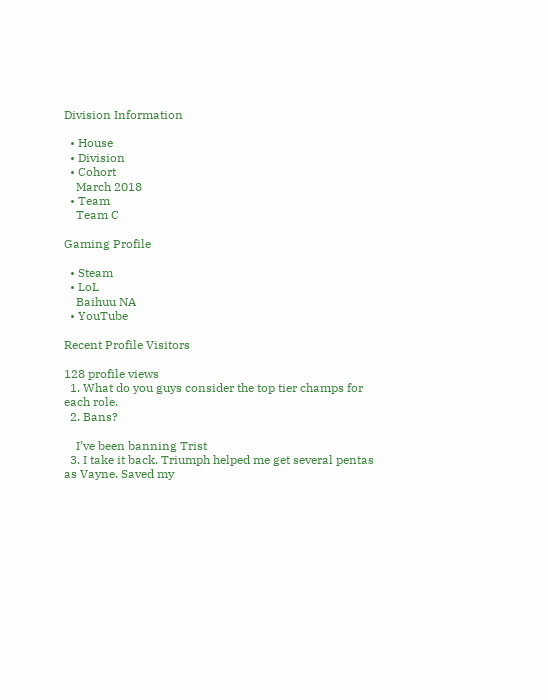Division Information

  • House
  • Division
  • Cohort
    March 2018
  • Team
    Team C

Gaming Profile

  • Steam
  • LoL
    Baihuu NA
  • YouTube

Recent Profile Visitors

128 profile views
  1. What do you guys consider the top tier champs for each role.
  2. Bans?

    I’ve been banning Trist
  3. I take it back. Triumph helped me get several pentas as Vayne. Saved my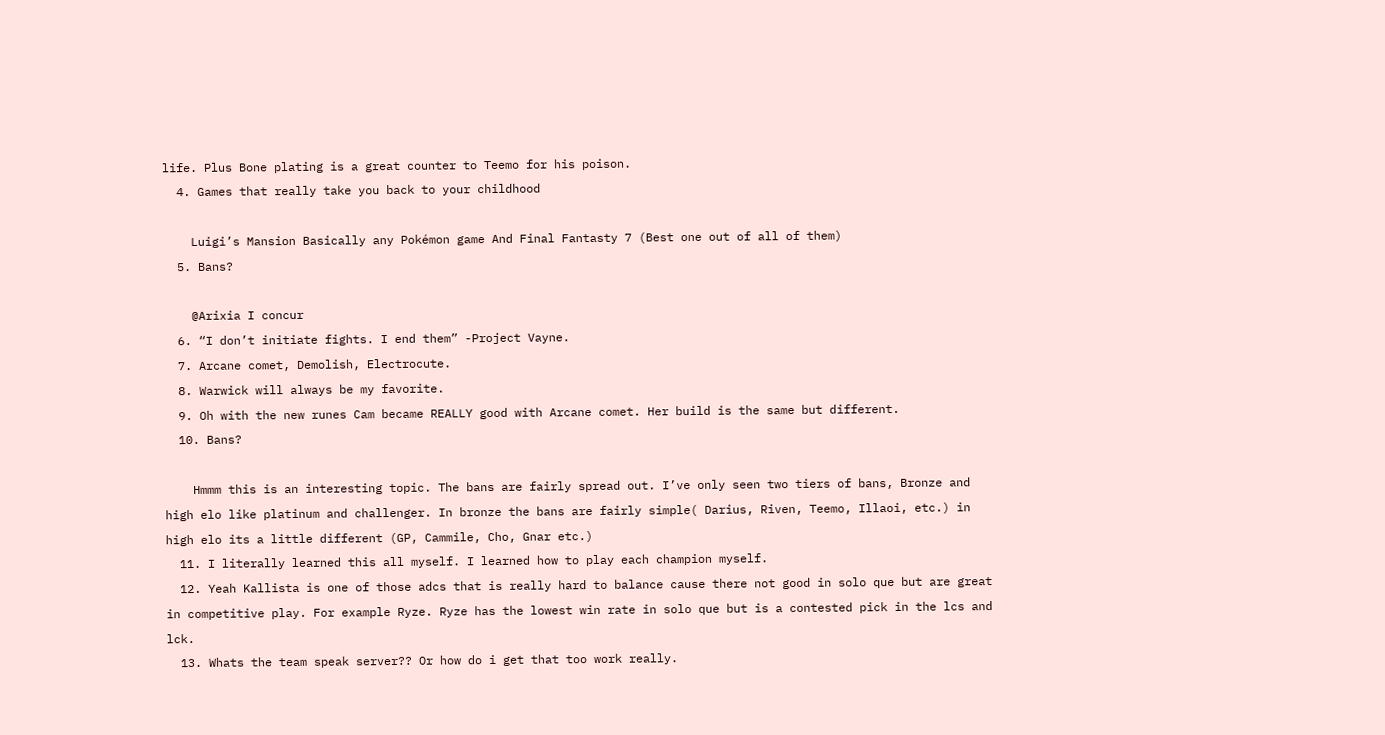life. Plus Bone plating is a great counter to Teemo for his poison.
  4. Games that really take you back to your childhood

    Luigi’s Mansion Basically any Pokémon game And Final Fantasty 7 (Best one out of all of them)
  5. Bans?

    @Arixia I concur
  6. “I don’t initiate fights. I end them” -Project Vayne.
  7. Arcane comet, Demolish, Electrocute.
  8. Warwick will always be my favorite.
  9. Oh with the new runes Cam became REALLY good with Arcane comet. Her build is the same but different.
  10. Bans?

    Hmmm this is an interesting topic. The bans are fairly spread out. I’ve only seen two tiers of bans, Bronze and high elo like platinum and challenger. In bronze the bans are fairly simple( Darius, Riven, Teemo, Illaoi, etc.) in high elo its a little different (GP, Cammile, Cho, Gnar etc.)
  11. I literally learned this all myself. I learned how to play each champion myself.
  12. Yeah Kallista is one of those adcs that is really hard to balance cause there not good in solo que but are great in competitive play. For example Ryze. Ryze has the lowest win rate in solo que but is a contested pick in the lcs and lck.
  13. Whats the team speak server?? Or how do i get that too work really.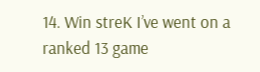14. Win streK I’ve went on a ranked 13 game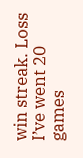win streak. Loss I’ve went 20 games